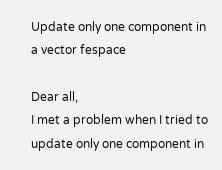Update only one component in a vector fespace

Dear all,
I met a problem when I tried to update only one component in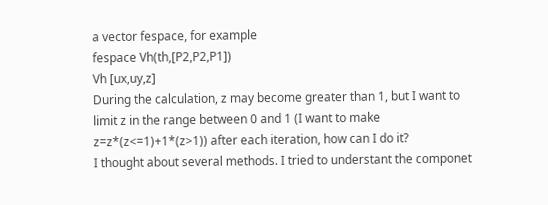a vector fespace, for example
fespace Vh(th,[P2,P2,P1])
Vh [ux,uy,z]
During the calculation, z may become greater than 1, but I want to limit z in the range between 0 and 1 (I want to make z=z*(z<=1)+1*(z>1)) after each iteration, how can I do it?
I thought about several methods. I tried to understant the componet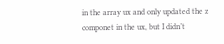in the array ux and only updated the z componet in the ux, but I didn’t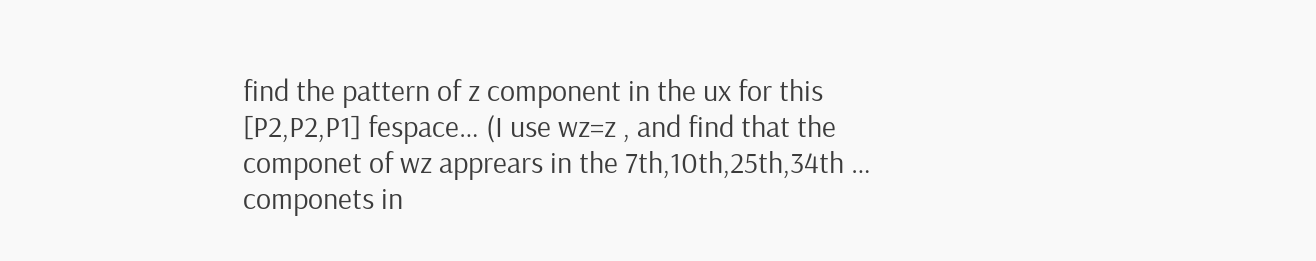find the pattern of z component in the ux for this [P2,P2,P1] fespace… (I use wz=z , and find that the componet of wz apprears in the 7th,10th,25th,34th … componets in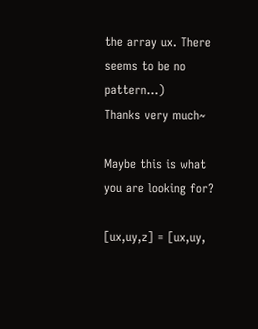the array ux. There seems to be no pattern…)
Thanks very much~

Maybe this is what you are looking for?

[ux,uy,z] = [ux,uy,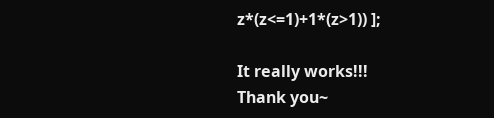z*(z<=1)+1*(z>1)) ];

It really works!!!
Thank you~